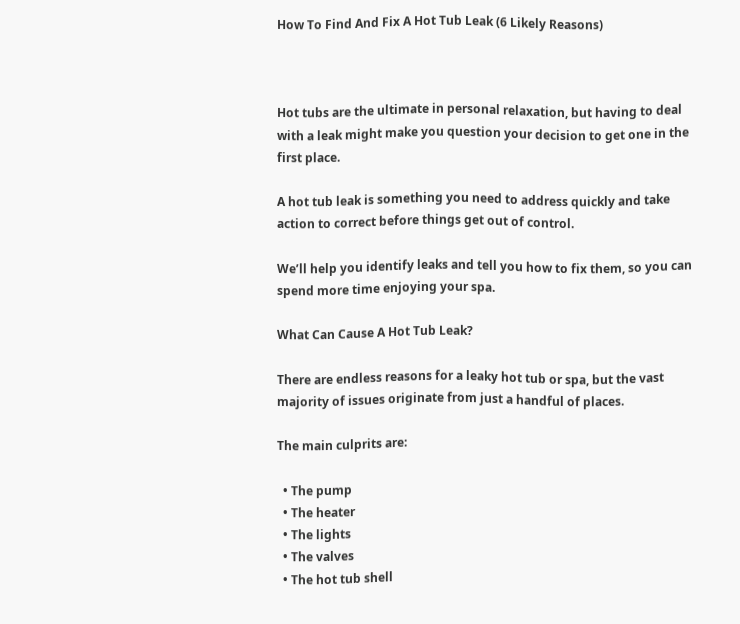How To Find And Fix A Hot Tub Leak (6 Likely Reasons)



Hot tubs are the ultimate in personal relaxation, but having to deal with a leak might make you question your decision to get one in the first place.

A hot tub leak is something you need to address quickly and take action to correct before things get out of control.

We’ll help you identify leaks and tell you how to fix them, so you can spend more time enjoying your spa.

What Can Cause A Hot Tub Leak?

There are endless reasons for a leaky hot tub or spa, but the vast majority of issues originate from just a handful of places.

The main culprits are:

  • The pump
  • The heater
  • The lights
  • The valves
  • The hot tub shell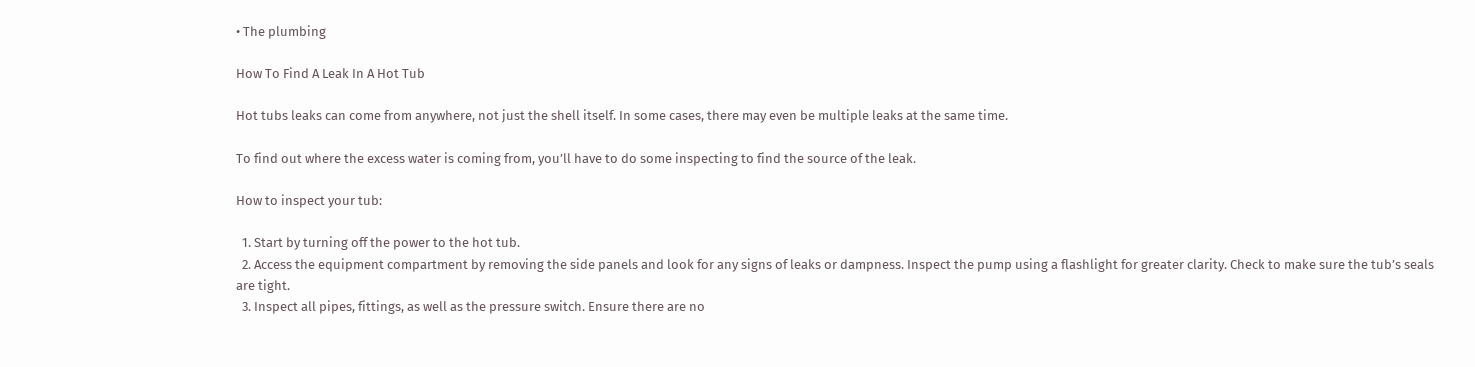• The plumbing

How To Find A Leak In A Hot Tub

Hot tubs leaks can come from anywhere, not just the shell itself. In some cases, there may even be multiple leaks at the same time.

To find out where the excess water is coming from, you’ll have to do some inspecting to find the source of the leak.

How to inspect your tub:

  1. Start by turning off the power to the hot tub.
  2. Access the equipment compartment by removing the side panels and look for any signs of leaks or dampness. Inspect the pump using a flashlight for greater clarity. Check to make sure the tub’s seals are tight.
  3. Inspect all pipes, fittings, as well as the pressure switch. Ensure there are no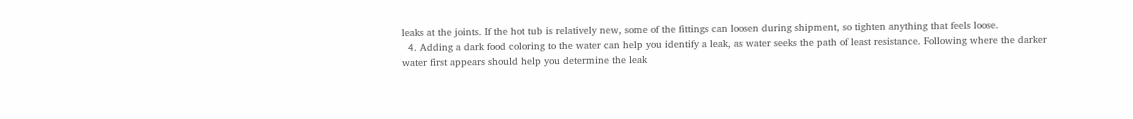leaks at the joints. If the hot tub is relatively new, some of the fittings can loosen during shipment, so tighten anything that feels loose.
  4. Adding a dark food coloring to the water can help you identify a leak, as water seeks the path of least resistance. Following where the darker water first appears should help you determine the leak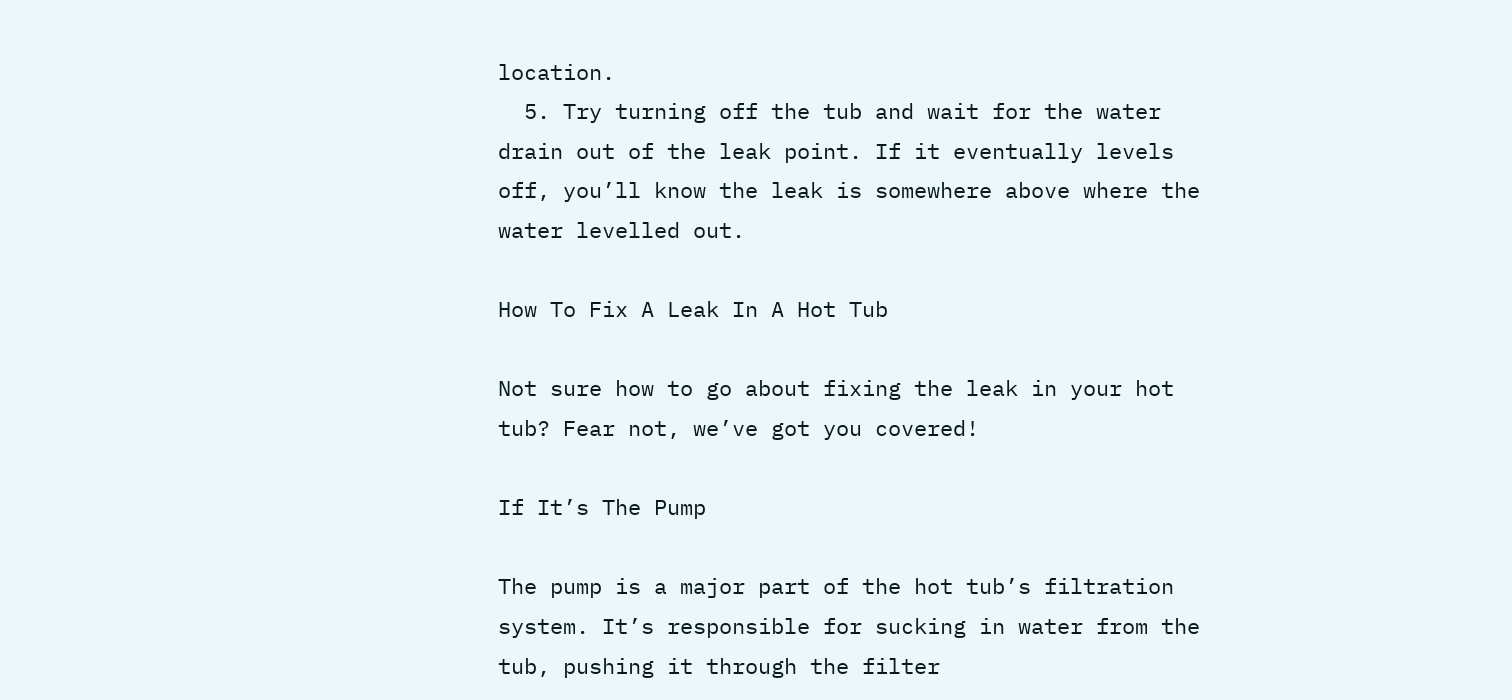location.
  5. Try turning off the tub and wait for the water drain out of the leak point. If it eventually levels off, you’ll know the leak is somewhere above where the water levelled out.

How To Fix A Leak In A Hot Tub

Not sure how to go about fixing the leak in your hot tub? Fear not, we’ve got you covered!

If It’s The Pump

The pump is a major part of the hot tub’s filtration system. It’s responsible for sucking in water from the tub, pushing it through the filter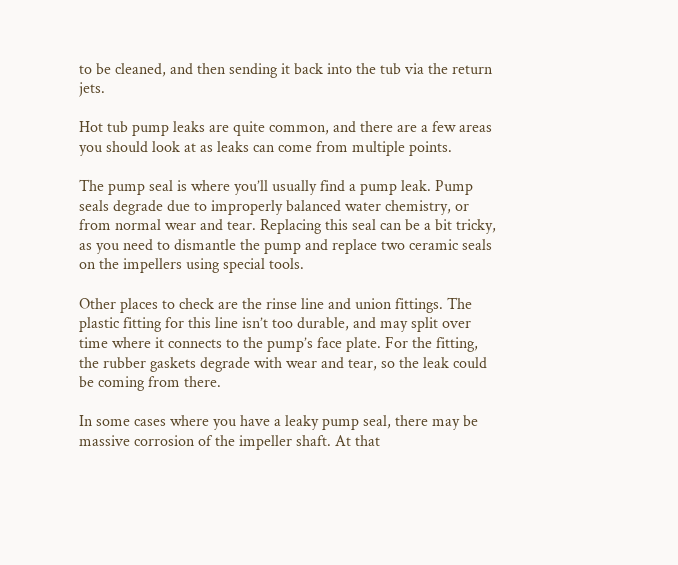to be cleaned, and then sending it back into the tub via the return jets.

Hot tub pump leaks are quite common, and there are a few areas you should look at as leaks can come from multiple points.

The pump seal is where you’ll usually find a pump leak. Pump seals degrade due to improperly balanced water chemistry, or from normal wear and tear. Replacing this seal can be a bit tricky, as you need to dismantle the pump and replace two ceramic seals on the impellers using special tools.

Other places to check are the rinse line and union fittings. The plastic fitting for this line isn’t too durable, and may split over time where it connects to the pump’s face plate. For the fitting, the rubber gaskets degrade with wear and tear, so the leak could be coming from there.

In some cases where you have a leaky pump seal, there may be massive corrosion of the impeller shaft. At that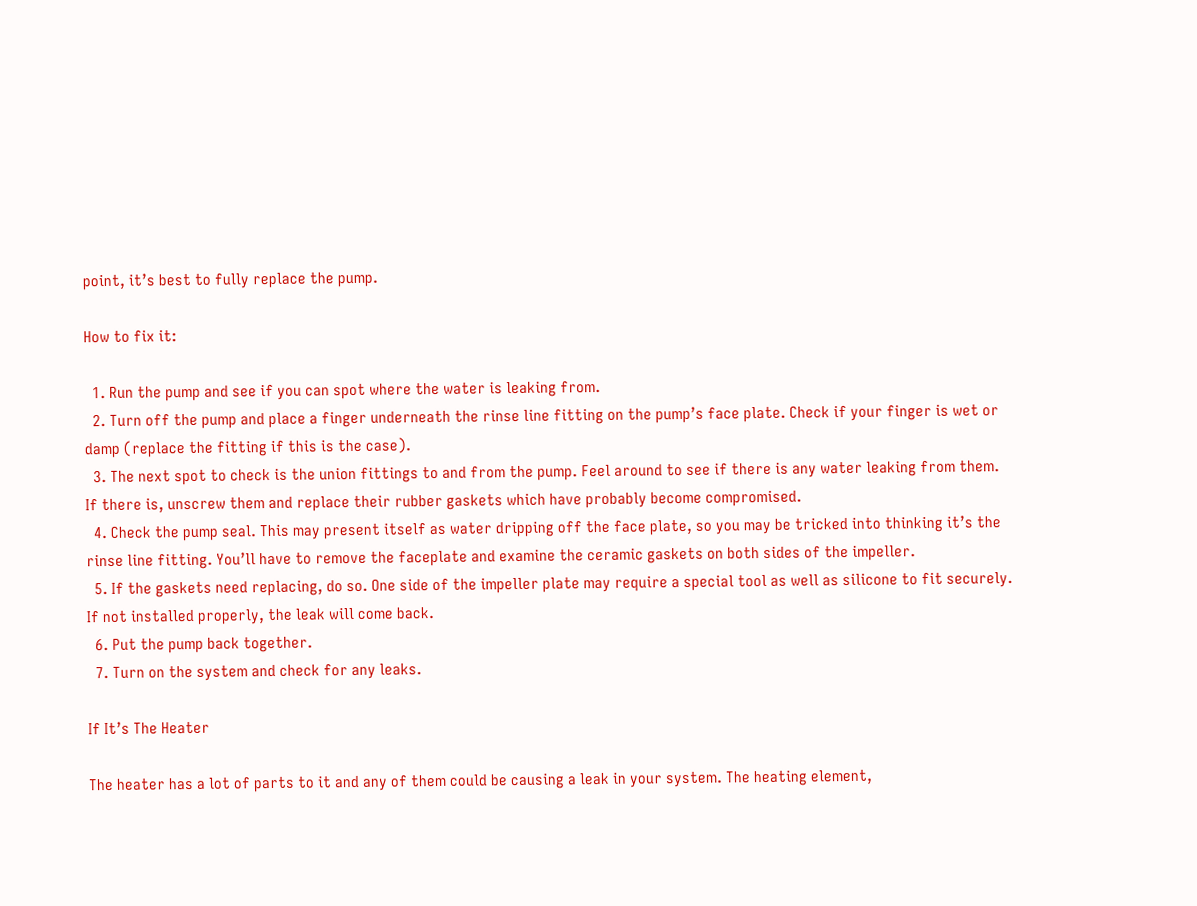point, it’s best to fully replace the pump.

How to fix it:

  1. Run the pump and see if you can spot where the water is leaking from.
  2. Turn off the pump and place a finger underneath the rinse line fitting on the pump’s face plate. Check if your finger is wet or damp (replace the fitting if this is the case).
  3. The next spot to check is the union fittings to and from the pump. Feel around to see if there is any water leaking from them. If there is, unscrew them and replace their rubber gaskets which have probably become compromised.
  4. Check the pump seal. This may present itself as water dripping off the face plate, so you may be tricked into thinking it’s the rinse line fitting. You’ll have to remove the faceplate and examine the ceramic gaskets on both sides of the impeller.
  5. If the gaskets need replacing, do so. One side of the impeller plate may require a special tool as well as silicone to fit securely. If not installed properly, the leak will come back.
  6. Put the pump back together.
  7. Turn on the system and check for any leaks.

If It’s The Heater

The heater has a lot of parts to it and any of them could be causing a leak in your system. The heating element,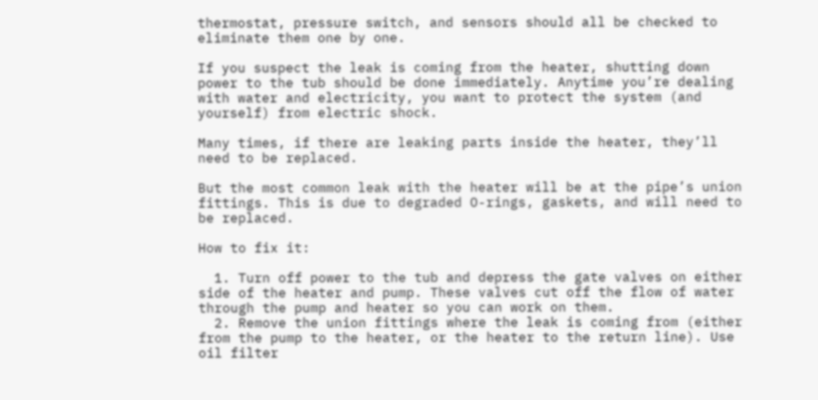thermostat, pressure switch, and sensors should all be checked to eliminate them one by one.

If you suspect the leak is coming from the heater, shutting down power to the tub should be done immediately. Anytime you’re dealing with water and electricity, you want to protect the system (and yourself) from electric shock.

Many times, if there are leaking parts inside the heater, they’ll need to be replaced.

But the most common leak with the heater will be at the pipe’s union fittings. This is due to degraded O-rings, gaskets, and will need to be replaced.

How to fix it:

  1. Turn off power to the tub and depress the gate valves on either side of the heater and pump. These valves cut off the flow of water through the pump and heater so you can work on them.
  2. Remove the union fittings where the leak is coming from (either from the pump to the heater, or the heater to the return line). Use oil filter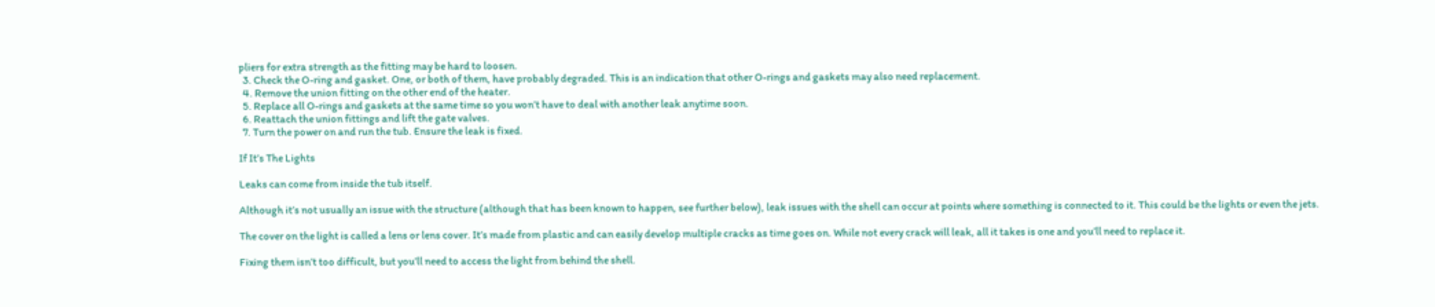pliers for extra strength as the fitting may be hard to loosen.
  3. Check the O-ring and gasket. One, or both of them, have probably degraded. This is an indication that other O-rings and gaskets may also need replacement.
  4. Remove the union fitting on the other end of the heater.
  5. Replace all O-rings and gaskets at the same time so you won’t have to deal with another leak anytime soon.
  6. Reattach the union fittings and lift the gate valves.
  7. Turn the power on and run the tub. Ensure the leak is fixed.

If It’s The Lights

Leaks can come from inside the tub itself.

Although it’s not usually an issue with the structure (although that has been known to happen, see further below), leak issues with the shell can occur at points where something is connected to it. This could be the lights or even the jets.

The cover on the light is called a lens or lens cover. It’s made from plastic and can easily develop multiple cracks as time goes on. While not every crack will leak, all it takes is one and you’ll need to replace it.

Fixing them isn’t too difficult, but you’ll need to access the light from behind the shell.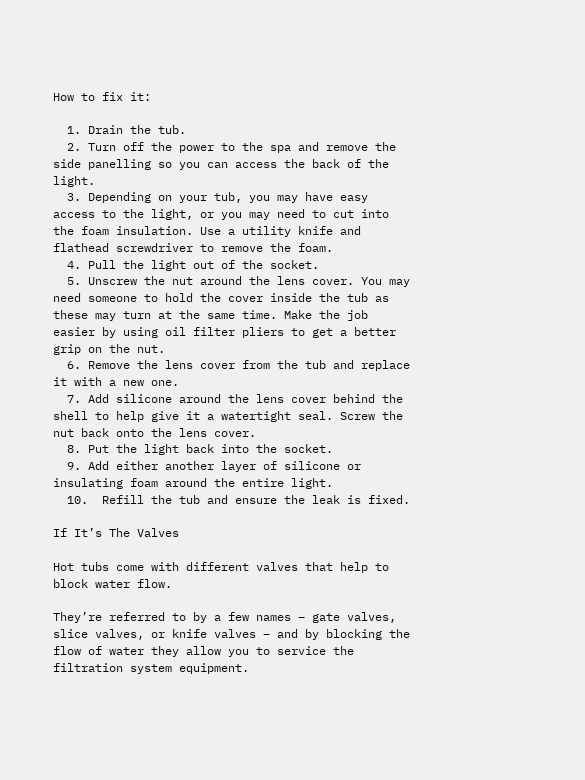How to fix it:

  1. Drain the tub.
  2. Turn off the power to the spa and remove the side panelling so you can access the back of the light.
  3. Depending on your tub, you may have easy access to the light, or you may need to cut into the foam insulation. Use a utility knife and flathead screwdriver to remove the foam.
  4. Pull the light out of the socket.
  5. Unscrew the nut around the lens cover. You may need someone to hold the cover inside the tub as these may turn at the same time. Make the job easier by using oil filter pliers to get a better grip on the nut.
  6. Remove the lens cover from the tub and replace it with a new one.
  7. Add silicone around the lens cover behind the shell to help give it a watertight seal. Screw the nut back onto the lens cover.
  8. Put the light back into the socket.
  9. Add either another layer of silicone or insulating foam around the entire light.
  10.  Refill the tub and ensure the leak is fixed.

If It’s The Valves

Hot tubs come with different valves that help to block water flow.

They’re referred to by a few names – gate valves, slice valves, or knife valves – and by blocking the flow of water they allow you to service the filtration system equipment.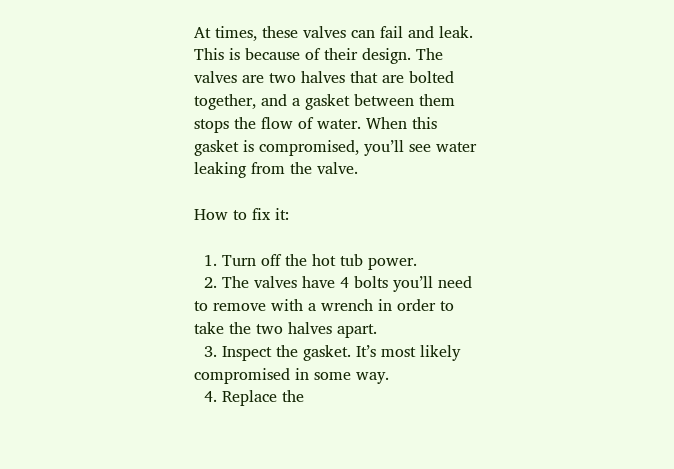At times, these valves can fail and leak. This is because of their design. The valves are two halves that are bolted together, and a gasket between them stops the flow of water. When this gasket is compromised, you’ll see water leaking from the valve.

How to fix it:

  1. Turn off the hot tub power.
  2. The valves have 4 bolts you’ll need to remove with a wrench in order to take the two halves apart.
  3. Inspect the gasket. It’s most likely compromised in some way.
  4. Replace the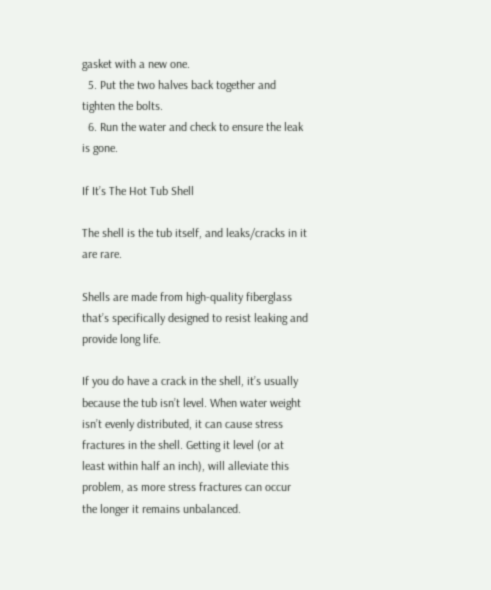gasket with a new one.
  5. Put the two halves back together and tighten the bolts.
  6. Run the water and check to ensure the leak is gone.

If It’s The Hot Tub Shell

The shell is the tub itself, and leaks/cracks in it are rare.

Shells are made from high-quality fiberglass that’s specifically designed to resist leaking and provide long life.

If you do have a crack in the shell, it’s usually because the tub isn’t level. When water weight isn’t evenly distributed, it can cause stress fractures in the shell. Getting it level (or at least within half an inch), will alleviate this problem, as more stress fractures can occur the longer it remains unbalanced.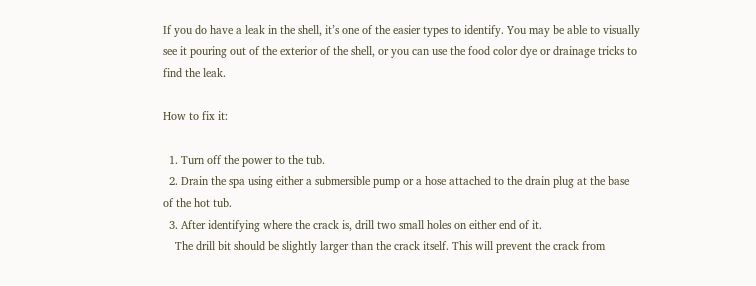If you do have a leak in the shell, it’s one of the easier types to identify. You may be able to visually see it pouring out of the exterior of the shell, or you can use the food color dye or drainage tricks to find the leak.

How to fix it:

  1. Turn off the power to the tub.
  2. Drain the spa using either a submersible pump or a hose attached to the drain plug at the base of the hot tub.
  3. After identifying where the crack is, drill two small holes on either end of it.
    The drill bit should be slightly larger than the crack itself. This will prevent the crack from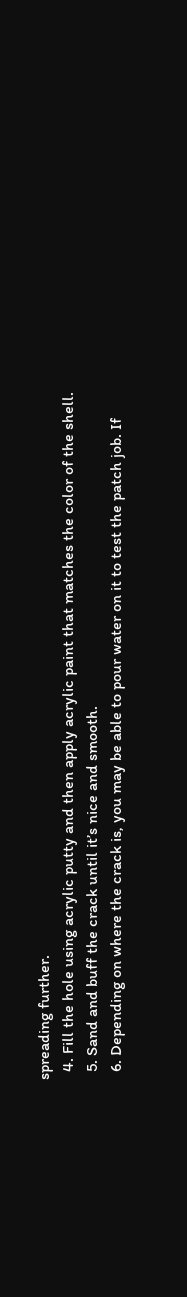spreading further.
  4. Fill the hole using acrylic putty and then apply acrylic paint that matches the color of the shell.
  5. Sand and buff the crack until it’s nice and smooth.
  6. Depending on where the crack is, you may be able to pour water on it to test the patch job. If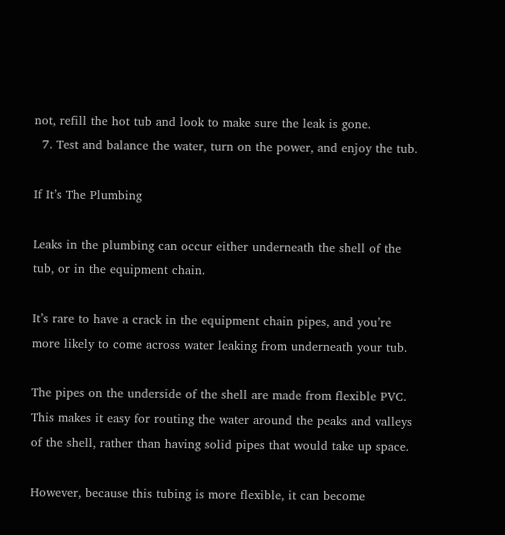not, refill the hot tub and look to make sure the leak is gone.
  7. Test and balance the water, turn on the power, and enjoy the tub.

If It’s The Plumbing

Leaks in the plumbing can occur either underneath the shell of the tub, or in the equipment chain.

It’s rare to have a crack in the equipment chain pipes, and you’re more likely to come across water leaking from underneath your tub.

The pipes on the underside of the shell are made from flexible PVC. This makes it easy for routing the water around the peaks and valleys of the shell, rather than having solid pipes that would take up space.

However, because this tubing is more flexible, it can become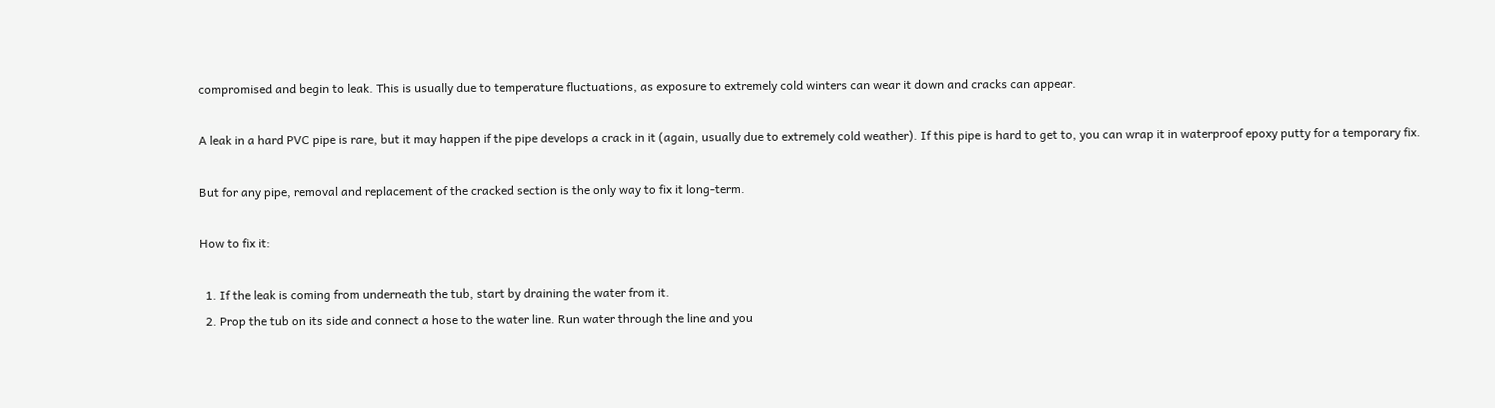compromised and begin to leak. This is usually due to temperature fluctuations, as exposure to extremely cold winters can wear it down and cracks can appear.

A leak in a hard PVC pipe is rare, but it may happen if the pipe develops a crack in it (again, usually due to extremely cold weather). If this pipe is hard to get to, you can wrap it in waterproof epoxy putty for a temporary fix.

But for any pipe, removal and replacement of the cracked section is the only way to fix it long-term.

How to fix it:

  1. If the leak is coming from underneath the tub, start by draining the water from it.
  2. Prop the tub on its side and connect a hose to the water line. Run water through the line and you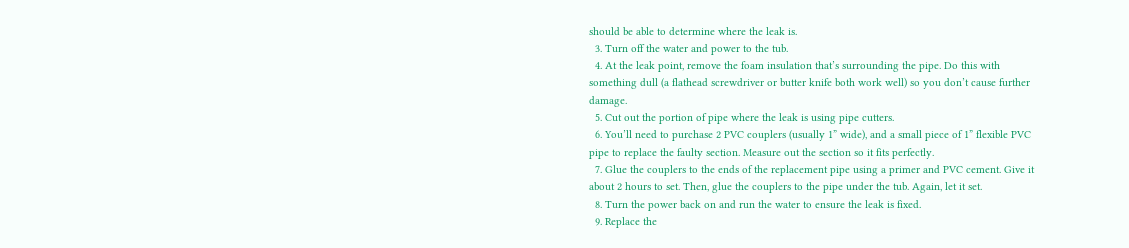should be able to determine where the leak is.
  3. Turn off the water and power to the tub.
  4. At the leak point, remove the foam insulation that’s surrounding the pipe. Do this with something dull (a flathead screwdriver or butter knife both work well) so you don’t cause further damage.
  5. Cut out the portion of pipe where the leak is using pipe cutters.
  6. You’ll need to purchase 2 PVC couplers (usually 1” wide), and a small piece of 1” flexible PVC pipe to replace the faulty section. Measure out the section so it fits perfectly.
  7. Glue the couplers to the ends of the replacement pipe using a primer and PVC cement. Give it about 2 hours to set. Then, glue the couplers to the pipe under the tub. Again, let it set.
  8. Turn the power back on and run the water to ensure the leak is fixed.
  9. Replace the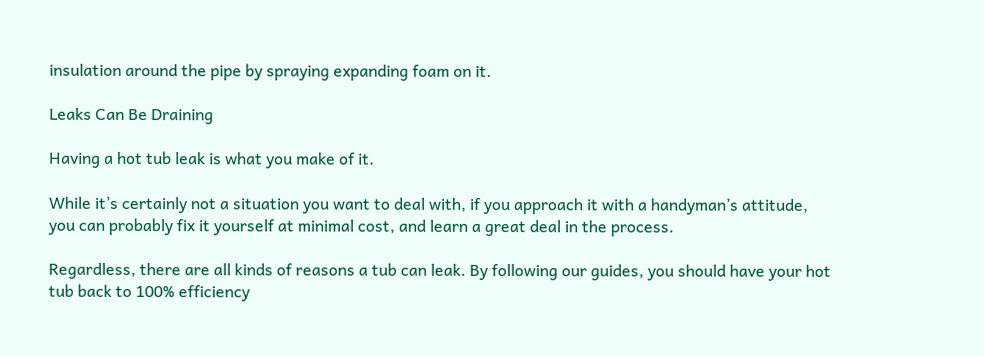insulation around the pipe by spraying expanding foam on it.

Leaks Can Be Draining

Having a hot tub leak is what you make of it.

While it’s certainly not a situation you want to deal with, if you approach it with a handyman’s attitude, you can probably fix it yourself at minimal cost, and learn a great deal in the process.

Regardless, there are all kinds of reasons a tub can leak. By following our guides, you should have your hot tub back to 100% efficiency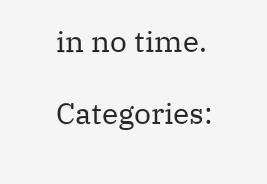in no time.

Categories: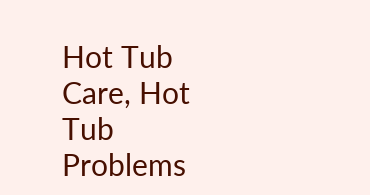Hot Tub Care, Hot Tub Problems